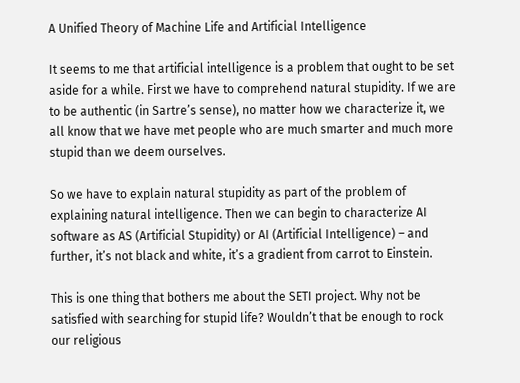A Unified Theory of Machine Life and Artificial Intelligence

It seems to me that artificial intelligence is a problem that ought to be set aside for a while. First we have to comprehend natural stupidity. If we are to be authentic (in Sartre’s sense), no matter how we characterize it, we all know that we have met people who are much smarter and much more stupid than we deem ourselves.

So we have to explain natural stupidity as part of the problem of explaining natural intelligence. Then we can begin to characterize AI software as AS (Artificial Stupidity) or AI (Artificial Intelligence) – and further, it’s not black and white, it’s a gradient from carrot to Einstein.

This is one thing that bothers me about the SETI project. Why not be satisfied with searching for stupid life? Wouldn’t that be enough to rock our religious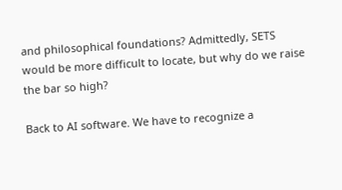and philosophical foundations? Admittedly, SETS would be more difficult to locate, but why do we raise the bar so high?

Back to AI software. We have to recognize a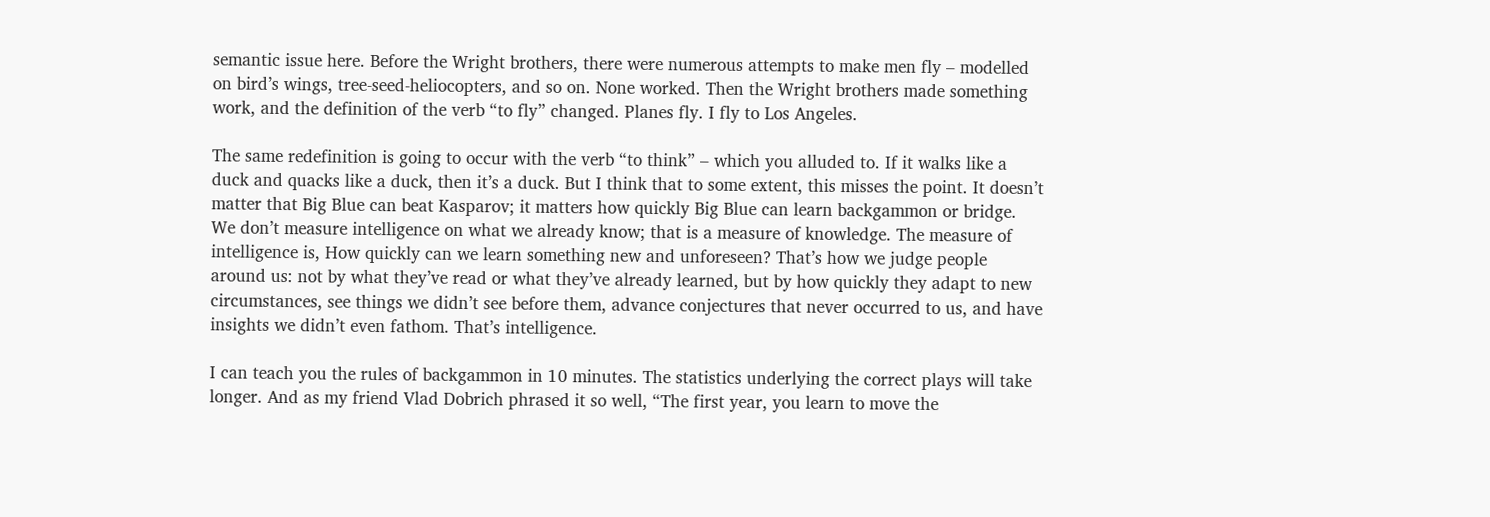semantic issue here. Before the Wright brothers, there were numerous attempts to make men fly – modelled on bird’s wings, tree-seed-heliocopters, and so on. None worked. Then the Wright brothers made something work, and the definition of the verb “to fly” changed. Planes fly. I fly to Los Angeles.

The same redefinition is going to occur with the verb “to think” – which you alluded to. If it walks like a duck and quacks like a duck, then it’s a duck. But I think that to some extent, this misses the point. It doesn’t matter that Big Blue can beat Kasparov; it matters how quickly Big Blue can learn backgammon or bridge. We don’t measure intelligence on what we already know; that is a measure of knowledge. The measure of intelligence is, How quickly can we learn something new and unforeseen? That’s how we judge people around us: not by what they’ve read or what they’ve already learned, but by how quickly they adapt to new circumstances, see things we didn’t see before them, advance conjectures that never occurred to us, and have insights we didn’t even fathom. That’s intelligence.

I can teach you the rules of backgammon in 10 minutes. The statistics underlying the correct plays will take longer. And as my friend Vlad Dobrich phrased it so well, “The first year, you learn to move the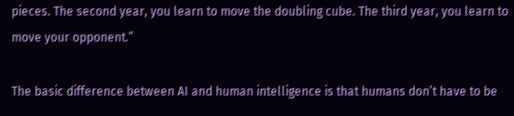pieces. The second year, you learn to move the doubling cube. The third year, you learn to move your opponent.”

The basic difference between AI and human intelligence is that humans don’t have to be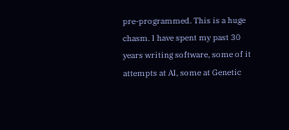pre-programmed. This is a huge chasm. I have spent my past 30 years writing software, some of it attempts at AI, some at Genetic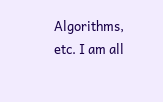Algorithms, etc. I am all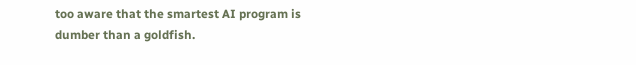too aware that the smartest AI program is dumber than a goldfish.